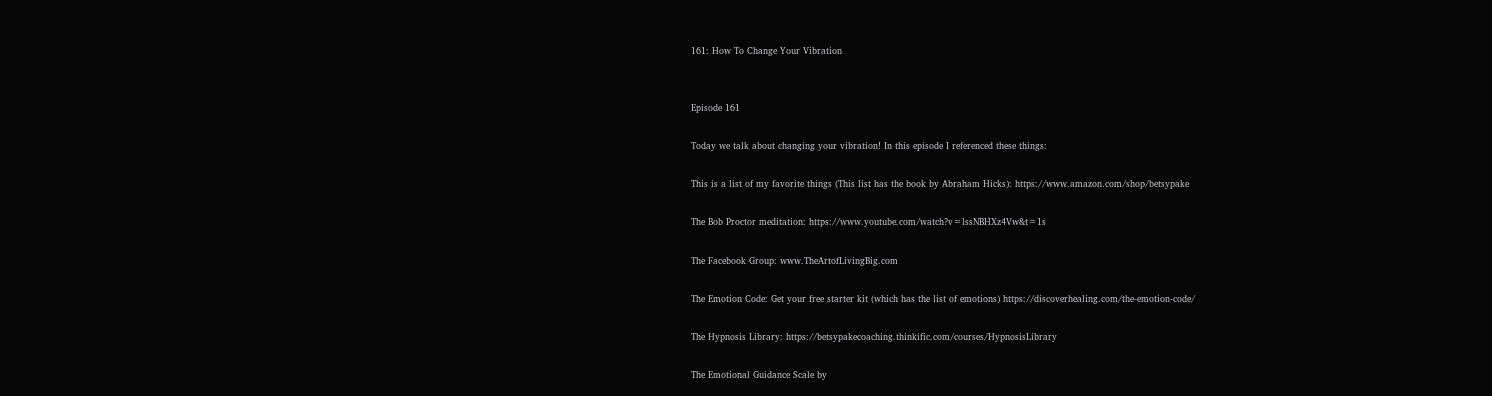161: How To Change Your Vibration


Episode 161

Today we talk about changing your vibration! In this episode I referenced these things:

This is a list of my favorite things (This list has the book by Abraham Hicks): https://www.amazon.com/shop/betsypake

The Bob Proctor meditation: https://www.youtube.com/watch?v=lssNBHXz4Vw&t=1s

The Facebook Group: www.TheArtofLivingBig.com

The Emotion Code: Get your free starter kit (which has the list of emotions) https://discoverhealing.com/the-emotion-code/

The Hypnosis Library: https://betsypakecoaching.thinkific.com/courses/HypnosisLibrary

The Emotional Guidance Scale by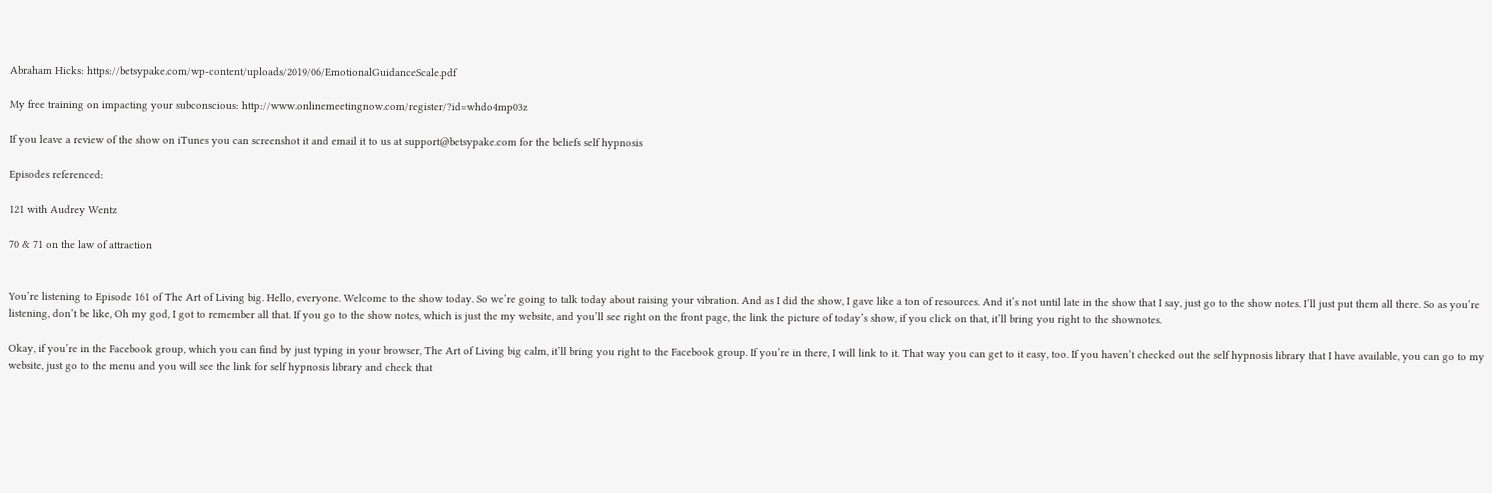Abraham Hicks: https://betsypake.com/wp-content/uploads/2019/06/EmotionalGuidanceScale.pdf

My free training on impacting your subconscious: http://www.onlinemeetingnow.com/register/?id=whdo4mp03z

If you leave a review of the show on iTunes you can screenshot it and email it to us at support@betsypake.com for the beliefs self hypnosis

Episodes referenced:

121 with Audrey Wentz

70 & 71 on the law of attraction


You’re listening to Episode 161 of The Art of Living big. Hello, everyone. Welcome to the show today. So we’re going to talk today about raising your vibration. And as I did the show, I gave like a ton of resources. And it’s not until late in the show that I say, just go to the show notes. I’ll just put them all there. So as you’re listening, don’t be like, Oh my god, I got to remember all that. If you go to the show notes, which is just the my website, and you’ll see right on the front page, the link the picture of today’s show, if you click on that, it’ll bring you right to the shownotes.

Okay, if you’re in the Facebook group, which you can find by just typing in your browser, The Art of Living big calm, it’ll bring you right to the Facebook group. If you’re in there, I will link to it. That way you can get to it easy, too. If you haven’t checked out the self hypnosis library that I have available, you can go to my website, just go to the menu and you will see the link for self hypnosis library and check that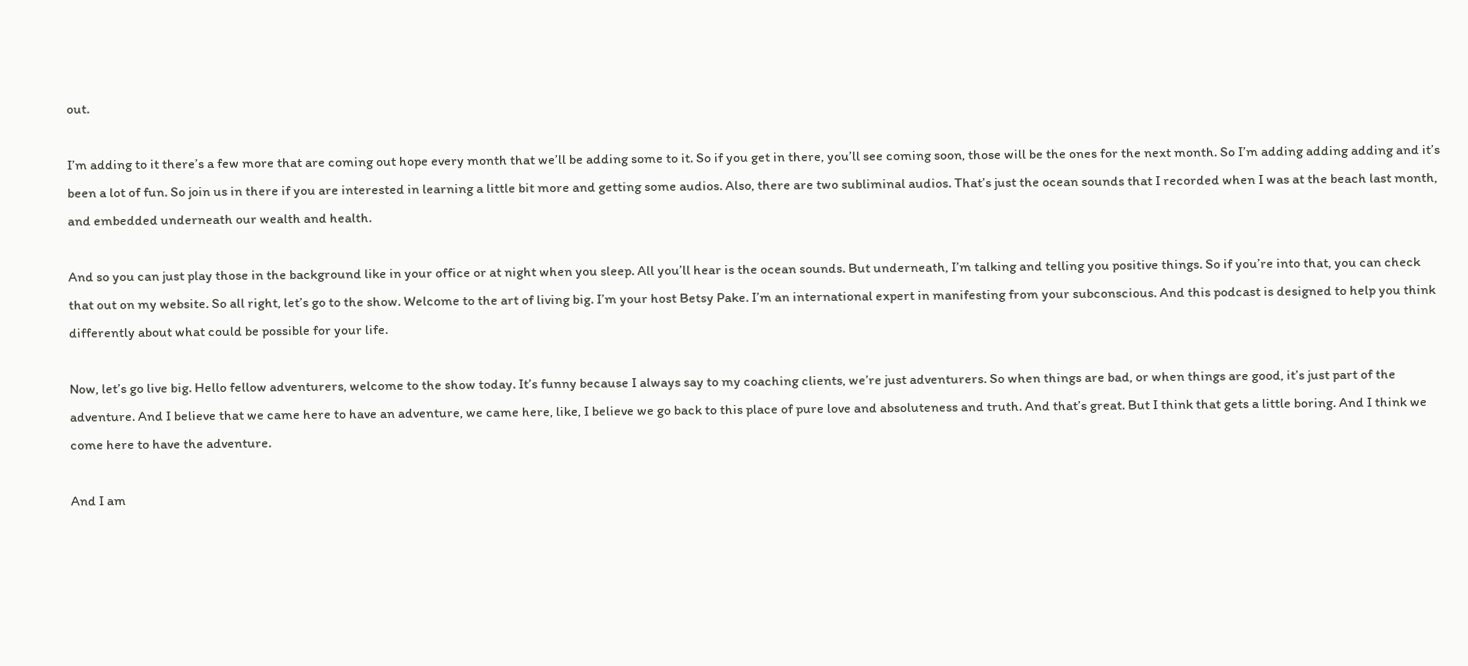out.

I’m adding to it there’s a few more that are coming out hope every month that we’ll be adding some to it. So if you get in there, you’ll see coming soon, those will be the ones for the next month. So I’m adding adding adding and it’s been a lot of fun. So join us in there if you are interested in learning a little bit more and getting some audios. Also, there are two subliminal audios. That’s just the ocean sounds that I recorded when I was at the beach last month, and embedded underneath our wealth and health.

And so you can just play those in the background like in your office or at night when you sleep. All you’ll hear is the ocean sounds. But underneath, I’m talking and telling you positive things. So if you’re into that, you can check that out on my website. So all right, let’s go to the show. Welcome to the art of living big. I’m your host Betsy Pake. I’m an international expert in manifesting from your subconscious. And this podcast is designed to help you think differently about what could be possible for your life.

Now, let’s go live big. Hello fellow adventurers, welcome to the show today. It’s funny because I always say to my coaching clients, we’re just adventurers. So when things are bad, or when things are good, it’s just part of the adventure. And I believe that we came here to have an adventure, we came here, like, I believe we go back to this place of pure love and absoluteness and truth. And that’s great. But I think that gets a little boring. And I think we come here to have the adventure.

And I am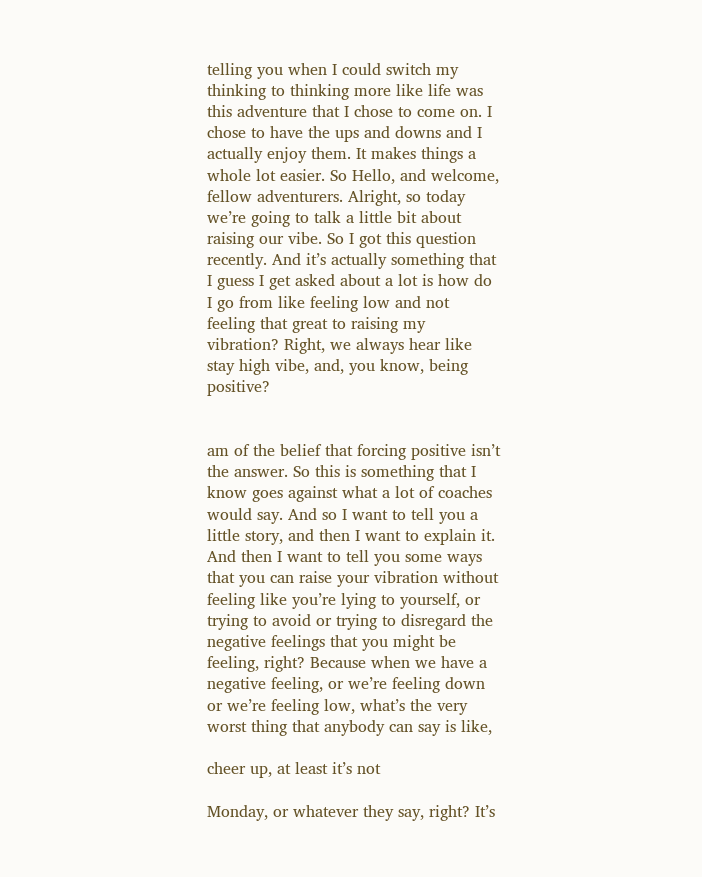telling you when I could switch my thinking to thinking more like life was this adventure that I chose to come on. I chose to have the ups and downs and I actually enjoy them. It makes things a whole lot easier. So Hello, and welcome, fellow adventurers. Alright, so today we’re going to talk a little bit about raising our vibe. So I got this question recently. And it’s actually something that I guess I get asked about a lot is how do I go from like feeling low and not feeling that great to raising my vibration? Right, we always hear like stay high vibe, and, you know, being positive?


am of the belief that forcing positive isn’t the answer. So this is something that I know goes against what a lot of coaches would say. And so I want to tell you a little story, and then I want to explain it. And then I want to tell you some ways that you can raise your vibration without feeling like you’re lying to yourself, or trying to avoid or trying to disregard the negative feelings that you might be feeling, right? Because when we have a negative feeling, or we’re feeling down or we’re feeling low, what’s the very worst thing that anybody can say is like,

cheer up, at least it’s not

Monday, or whatever they say, right? It’s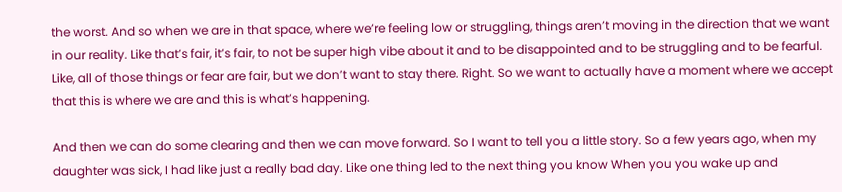the worst. And so when we are in that space, where we’re feeling low or struggling, things aren’t moving in the direction that we want in our reality. Like that’s fair, it’s fair, to not be super high vibe about it and to be disappointed and to be struggling and to be fearful. Like, all of those things or fear are fair, but we don’t want to stay there. Right. So we want to actually have a moment where we accept that this is where we are and this is what’s happening.

And then we can do some clearing and then we can move forward. So I want to tell you a little story. So a few years ago, when my daughter was sick, I had like just a really bad day. Like one thing led to the next thing you know When you you wake up and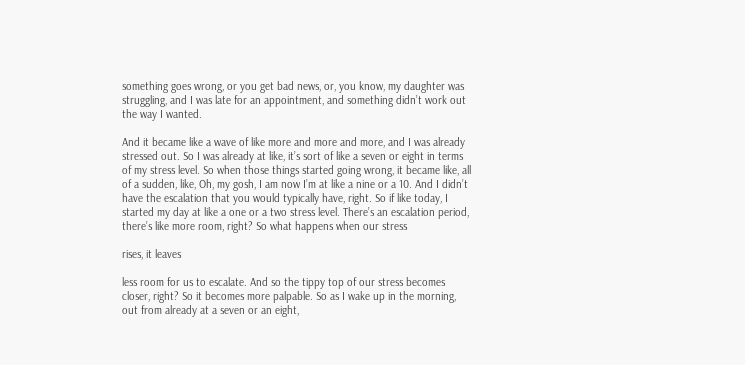something goes wrong, or you get bad news, or, you know, my daughter was struggling, and I was late for an appointment, and something didn’t work out the way I wanted.

And it became like a wave of like more and more and more, and I was already stressed out. So I was already at like, it’s sort of like a seven or eight in terms of my stress level. So when those things started going wrong, it became like, all of a sudden, like, Oh, my gosh, I am now I’m at like a nine or a 10. And I didn’t have the escalation that you would typically have, right. So if like today, I started my day at like a one or a two stress level. There’s an escalation period, there’s like more room, right? So what happens when our stress

rises, it leaves

less room for us to escalate. And so the tippy top of our stress becomes closer, right? So it becomes more palpable. So as I wake up in the morning, out from already at a seven or an eight,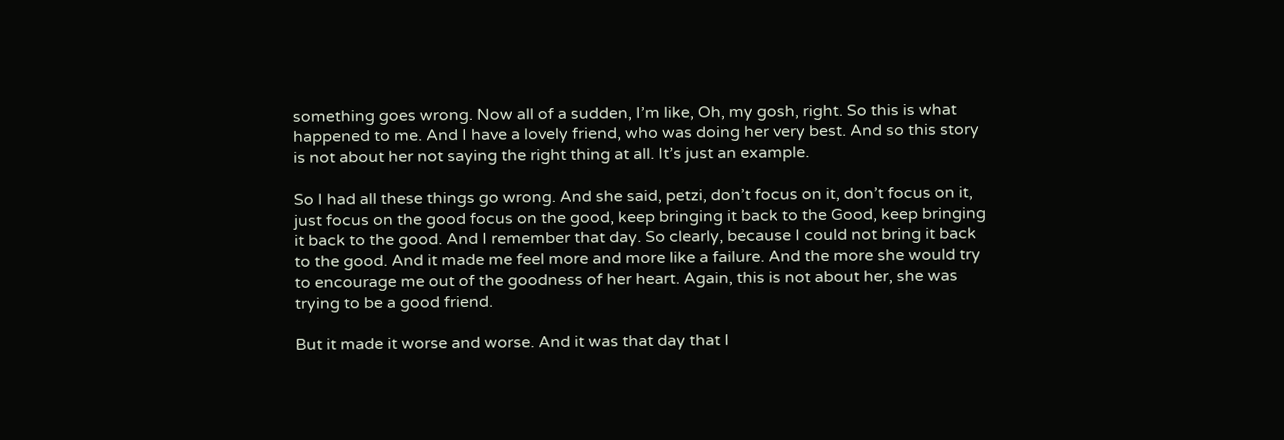something goes wrong. Now all of a sudden, I’m like, Oh, my gosh, right. So this is what happened to me. And I have a lovely friend, who was doing her very best. And so this story is not about her not saying the right thing at all. It’s just an example.

So I had all these things go wrong. And she said, petzi, don’t focus on it, don’t focus on it, just focus on the good focus on the good, keep bringing it back to the Good, keep bringing it back to the good. And I remember that day. So clearly, because I could not bring it back to the good. And it made me feel more and more like a failure. And the more she would try to encourage me out of the goodness of her heart. Again, this is not about her, she was trying to be a good friend.

But it made it worse and worse. And it was that day that I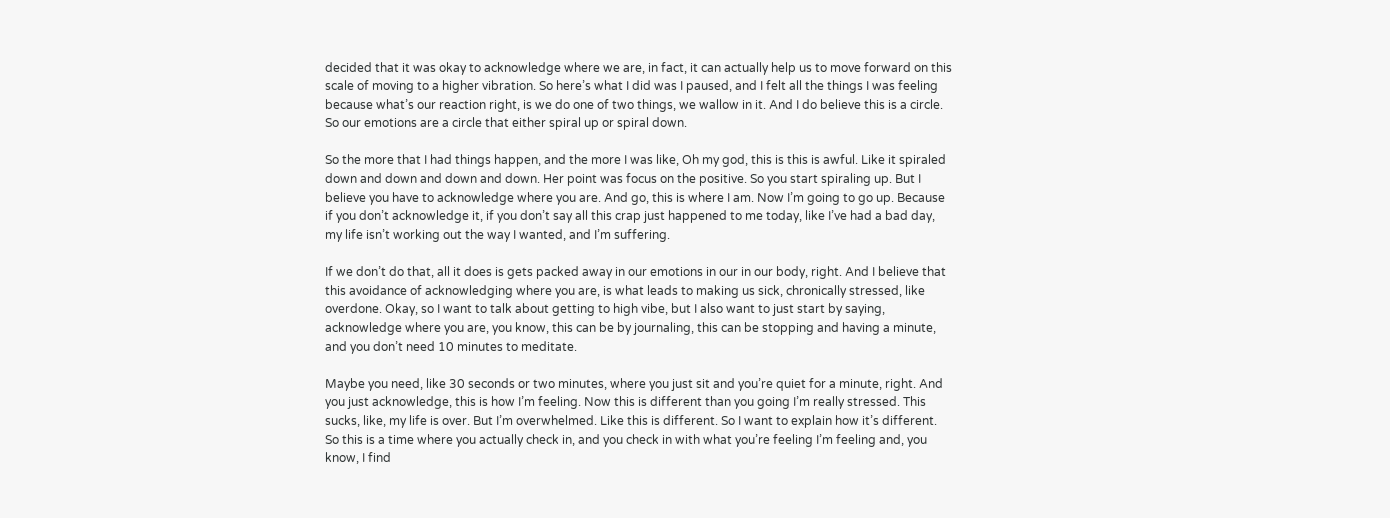decided that it was okay to acknowledge where we are, in fact, it can actually help us to move forward on this scale of moving to a higher vibration. So here’s what I did was I paused, and I felt all the things I was feeling because what’s our reaction right, is we do one of two things, we wallow in it. And I do believe this is a circle. So our emotions are a circle that either spiral up or spiral down.

So the more that I had things happen, and the more I was like, Oh my god, this is this is awful. Like it spiraled down and down and down and down. Her point was focus on the positive. So you start spiraling up. But I believe you have to acknowledge where you are. And go, this is where I am. Now I’m going to go up. Because if you don’t acknowledge it, if you don’t say all this crap just happened to me today, like I’ve had a bad day, my life isn’t working out the way I wanted, and I’m suffering.

If we don’t do that, all it does is gets packed away in our emotions in our in our body, right. And I believe that this avoidance of acknowledging where you are, is what leads to making us sick, chronically stressed, like overdone. Okay, so I want to talk about getting to high vibe, but I also want to just start by saying, acknowledge where you are, you know, this can be by journaling, this can be stopping and having a minute, and you don’t need 10 minutes to meditate.

Maybe you need, like 30 seconds or two minutes, where you just sit and you’re quiet for a minute, right. And you just acknowledge, this is how I’m feeling. Now this is different than you going I’m really stressed. This sucks, like, my life is over. But I’m overwhelmed. Like this is different. So I want to explain how it’s different. So this is a time where you actually check in, and you check in with what you’re feeling I’m feeling and, you know, I find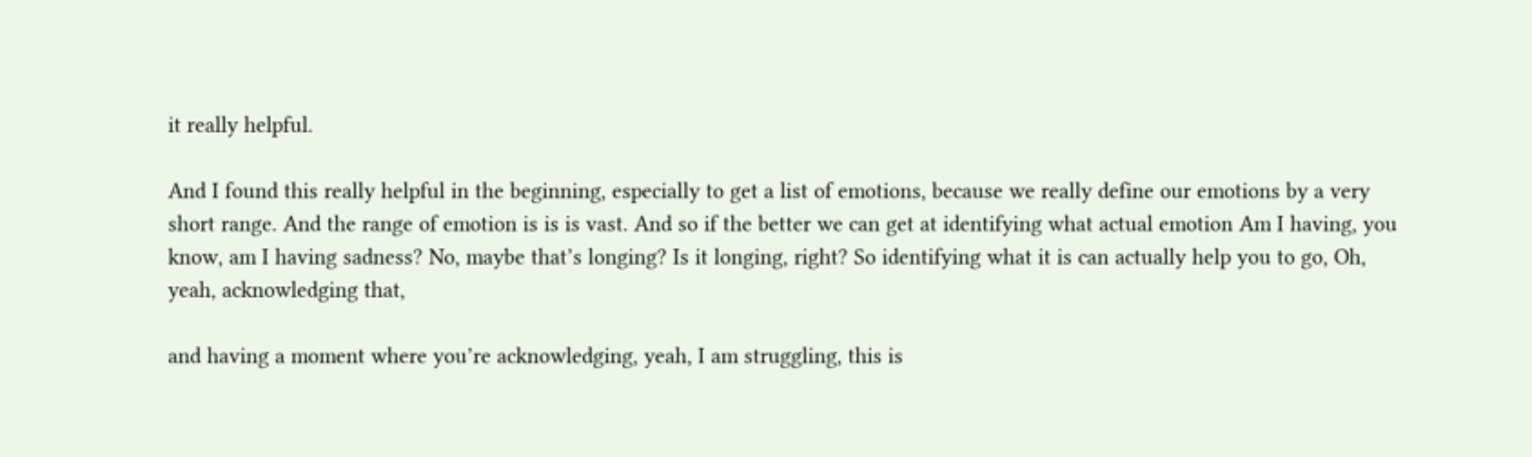it really helpful.

And I found this really helpful in the beginning, especially to get a list of emotions, because we really define our emotions by a very short range. And the range of emotion is is is vast. And so if the better we can get at identifying what actual emotion Am I having, you know, am I having sadness? No, maybe that’s longing? Is it longing, right? So identifying what it is can actually help you to go, Oh, yeah, acknowledging that,

and having a moment where you’re acknowledging, yeah, I am struggling, this is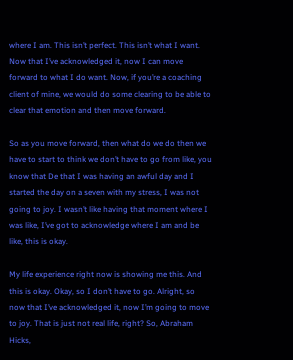where I am. This isn’t perfect. This isn’t what I want. Now that I’ve acknowledged it, now I can move forward to what I do want. Now, if you’re a coaching client of mine, we would do some clearing to be able to clear that emotion and then move forward.

So as you move forward, then what do we do then we have to start to think we don’t have to go from like, you know that De that I was having an awful day and I started the day on a seven with my stress, I was not going to joy. I wasn’t like having that moment where I was like, I’ve got to acknowledge where I am and be like, this is okay.

My life experience right now is showing me this. And this is okay. Okay, so I don’t have to go. Alright, so now that I’ve acknowledged it, now I’m going to move to joy. That is just not real life, right? So, Abraham Hicks,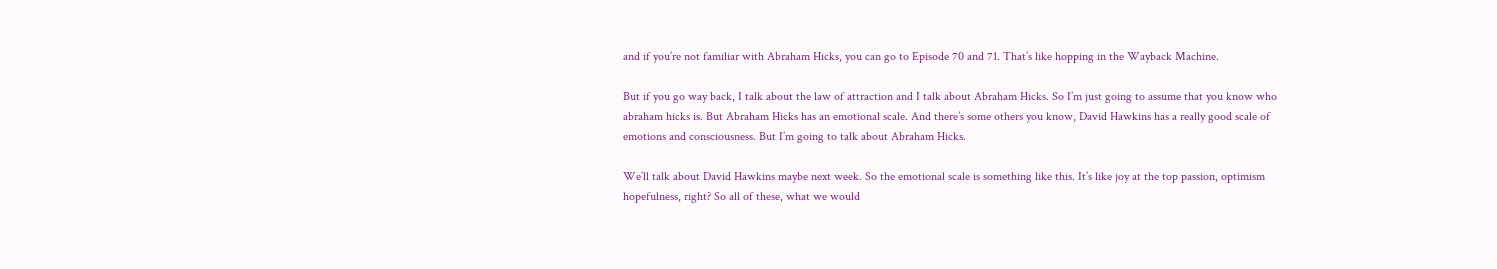and if you’re not familiar with Abraham Hicks, you can go to Episode 70 and 71. That’s like hopping in the Wayback Machine.

But if you go way back, I talk about the law of attraction and I talk about Abraham Hicks. So I’m just going to assume that you know who abraham hicks is. But Abraham Hicks has an emotional scale. And there’s some others you know, David Hawkins has a really good scale of emotions and consciousness. But I’m going to talk about Abraham Hicks.

We’ll talk about David Hawkins maybe next week. So the emotional scale is something like this. It’s like joy at the top passion, optimism hopefulness, right? So all of these, what we would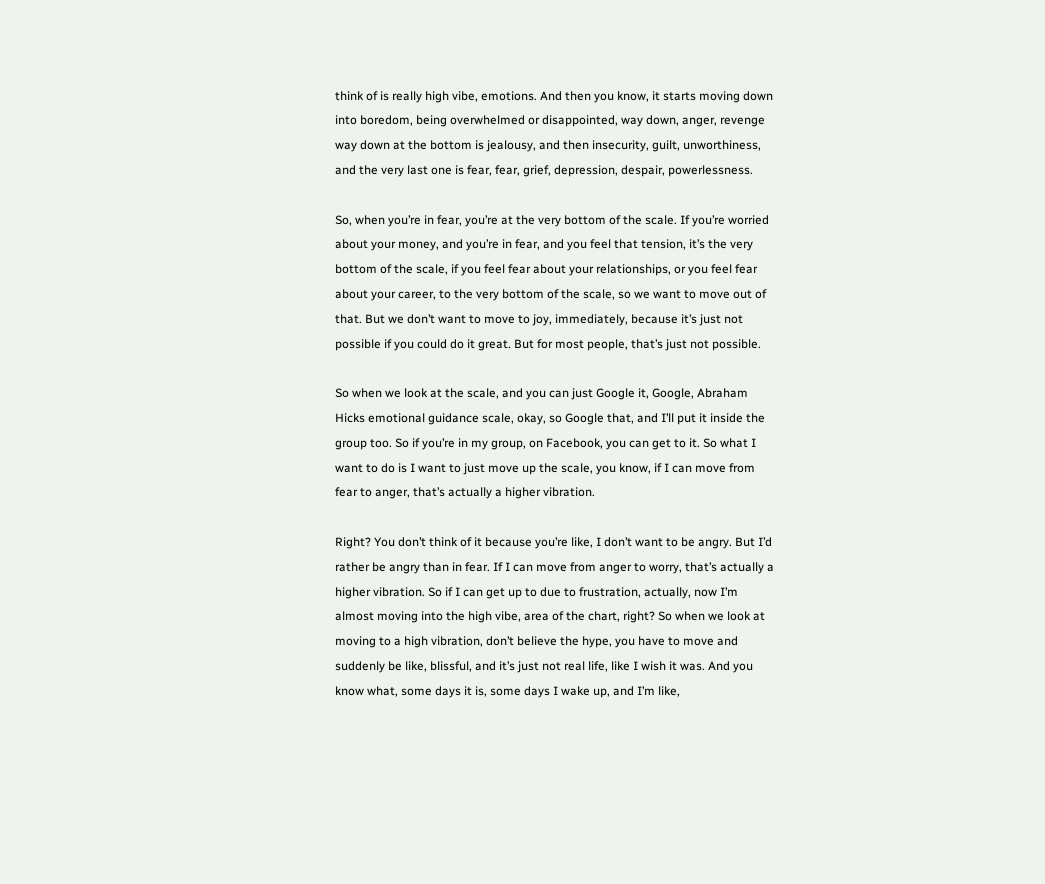think of is really high vibe, emotions. And then you know, it starts moving down into boredom, being overwhelmed or disappointed, way down, anger, revenge way down at the bottom is jealousy, and then insecurity, guilt, unworthiness, and the very last one is fear, fear, grief, depression, despair, powerlessness.

So, when you’re in fear, you’re at the very bottom of the scale. If you’re worried about your money, and you’re in fear, and you feel that tension, it’s the very bottom of the scale, if you feel fear about your relationships, or you feel fear about your career, to the very bottom of the scale, so we want to move out of that. But we don’t want to move to joy, immediately, because it’s just not possible if you could do it great. But for most people, that’s just not possible.

So when we look at the scale, and you can just Google it, Google, Abraham Hicks emotional guidance scale, okay, so Google that, and I’ll put it inside the group too. So if you’re in my group, on Facebook, you can get to it. So what I want to do is I want to just move up the scale, you know, if I can move from fear to anger, that’s actually a higher vibration.

Right? You don’t think of it because you’re like, I don’t want to be angry. But I’d rather be angry than in fear. If I can move from anger to worry, that’s actually a higher vibration. So if I can get up to due to frustration, actually, now I’m almost moving into the high vibe, area of the chart, right? So when we look at moving to a high vibration, don’t believe the hype, you have to move and suddenly be like, blissful, and it’s just not real life, like I wish it was. And you know what, some days it is, some days I wake up, and I’m like,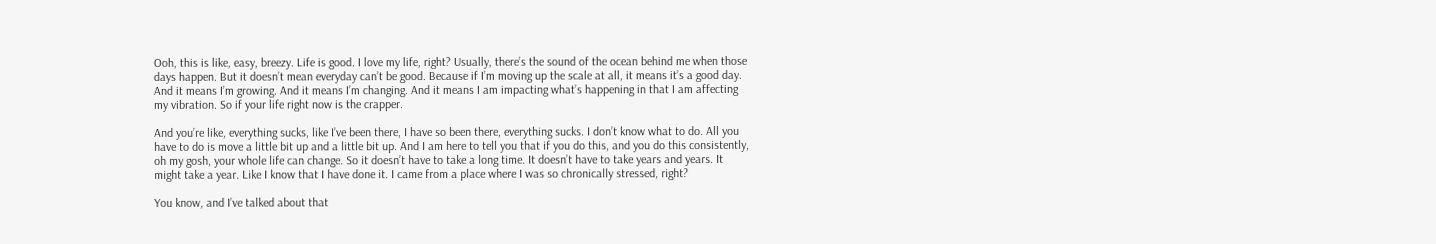Ooh, this is like, easy, breezy. Life is good. I love my life, right? Usually, there’s the sound of the ocean behind me when those days happen. But it doesn’t mean everyday can’t be good. Because if I’m moving up the scale at all, it means it’s a good day. And it means I’m growing. And it means I’m changing. And it means I am impacting what’s happening in that I am affecting my vibration. So if your life right now is the crapper.

And you’re like, everything sucks, like I’ve been there, I have so been there, everything sucks. I don’t know what to do. All you have to do is move a little bit up and a little bit up. And I am here to tell you that if you do this, and you do this consistently, oh my gosh, your whole life can change. So it doesn’t have to take a long time. It doesn’t have to take years and years. It might take a year. Like I know that I have done it. I came from a place where I was so chronically stressed, right?

You know, and I’ve talked about that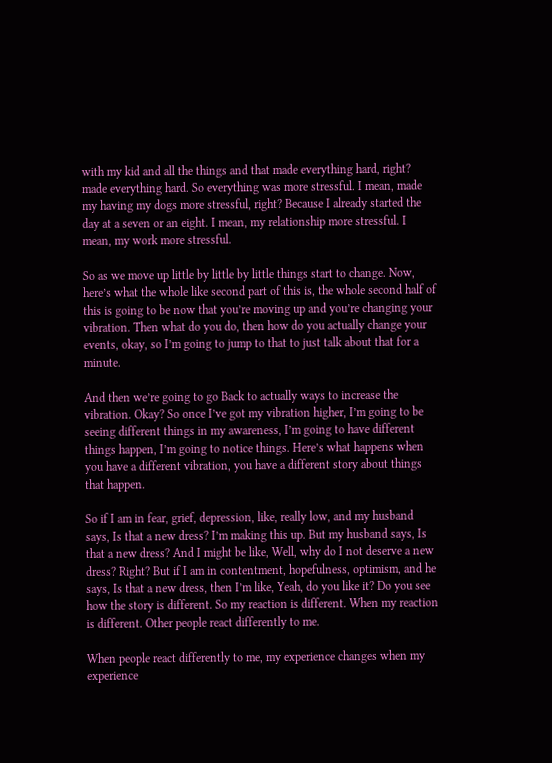with my kid and all the things and that made everything hard, right? made everything hard. So everything was more stressful. I mean, made my having my dogs more stressful, right? Because I already started the day at a seven or an eight. I mean, my relationship more stressful. I mean, my work more stressful.

So as we move up little by little by little things start to change. Now, here’s what the whole like second part of this is, the whole second half of this is going to be now that you’re moving up and you’re changing your vibration. Then what do you do, then how do you actually change your events, okay, so I’m going to jump to that to just talk about that for a minute.

And then we’re going to go Back to actually ways to increase the vibration. Okay? So once I’ve got my vibration higher, I’m going to be seeing different things in my awareness, I’m going to have different things happen, I’m going to notice things. Here’s what happens when you have a different vibration, you have a different story about things that happen.

So if I am in fear, grief, depression, like, really low, and my husband says, Is that a new dress? I’m making this up. But my husband says, Is that a new dress? And I might be like, Well, why do I not deserve a new dress? Right? But if I am in contentment, hopefulness, optimism, and he says, Is that a new dress, then I’m like, Yeah, do you like it? Do you see how the story is different. So my reaction is different. When my reaction is different. Other people react differently to me.

When people react differently to me, my experience changes when my experience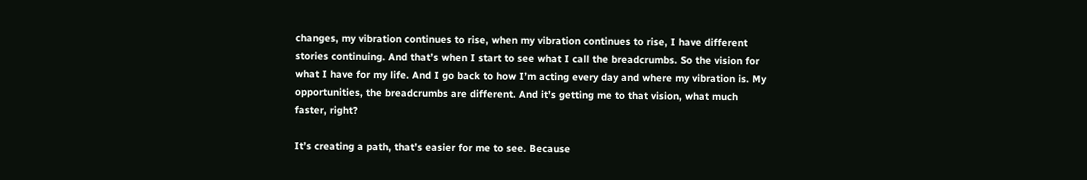changes, my vibration continues to rise, when my vibration continues to rise, I have different stories continuing. And that’s when I start to see what I call the breadcrumbs. So the vision for what I have for my life. And I go back to how I’m acting every day and where my vibration is. My opportunities, the breadcrumbs are different. And it’s getting me to that vision, what much faster, right?

It’s creating a path, that’s easier for me to see. Because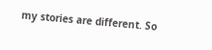my stories are different. So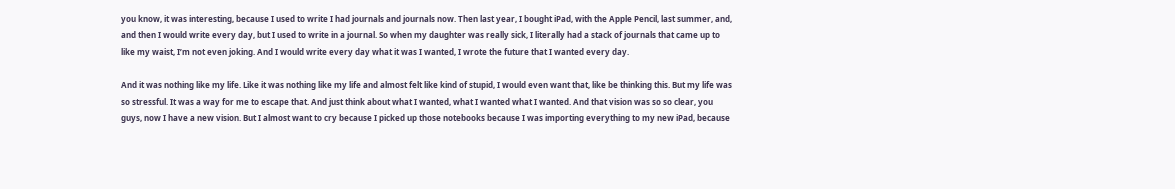you know, it was interesting, because I used to write I had journals and journals now. Then last year, I bought iPad, with the Apple Pencil, last summer, and, and then I would write every day, but I used to write in a journal. So when my daughter was really sick, I literally had a stack of journals that came up to like my waist, I’m not even joking. And I would write every day what it was I wanted, I wrote the future that I wanted every day.

And it was nothing like my life. Like it was nothing like my life and almost felt like kind of stupid, I would even want that, like be thinking this. But my life was so stressful. It was a way for me to escape that. And just think about what I wanted, what I wanted what I wanted. And that vision was so so clear, you guys, now I have a new vision. But I almost want to cry because I picked up those notebooks because I was importing everything to my new iPad, because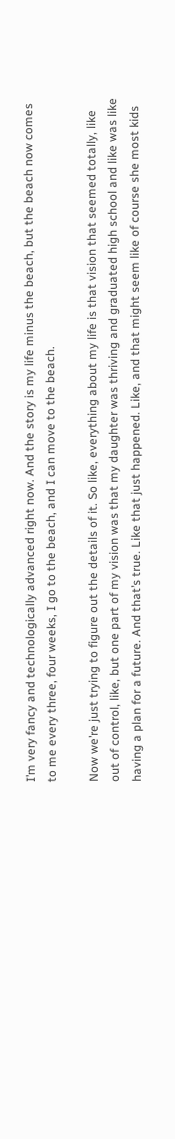I’m very fancy and technologically advanced right now. And the story is my life minus the beach, but the beach now comes to me every three, four weeks, I go to the beach, and I can move to the beach.

Now we’re just trying to figure out the details of it. So like, everything about my life is that vision that seemed totally, like out of control, like, but one part of my vision was that my daughter was thriving and graduated high school and like was like having a plan for a future. And that’s true. Like that just happened. Like, and that might seem like of course she most kids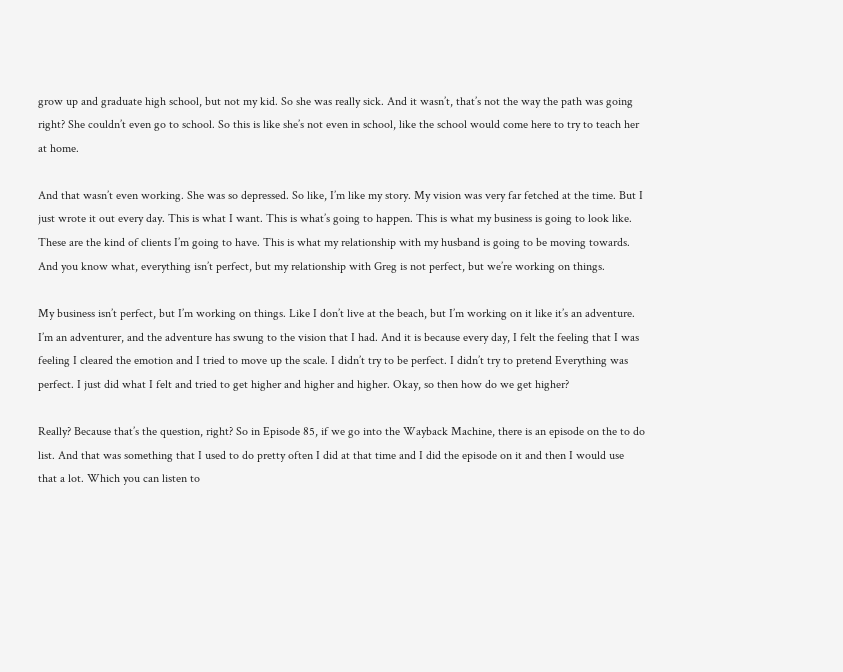grow up and graduate high school, but not my kid. So she was really sick. And it wasn’t, that’s not the way the path was going right? She couldn’t even go to school. So this is like she’s not even in school, like the school would come here to try to teach her at home.

And that wasn’t even working. She was so depressed. So like, I’m like my story. My vision was very far fetched at the time. But I just wrote it out every day. This is what I want. This is what’s going to happen. This is what my business is going to look like. These are the kind of clients I’m going to have. This is what my relationship with my husband is going to be moving towards. And you know what, everything isn’t perfect, but my relationship with Greg is not perfect, but we’re working on things.

My business isn’t perfect, but I’m working on things. Like I don’t live at the beach, but I’m working on it like it’s an adventure. I’m an adventurer, and the adventure has swung to the vision that I had. And it is because every day, I felt the feeling that I was feeling I cleared the emotion and I tried to move up the scale. I didn’t try to be perfect. I didn’t try to pretend Everything was perfect. I just did what I felt and tried to get higher and higher and higher. Okay, so then how do we get higher?

Really? Because that’s the question, right? So in Episode 85, if we go into the Wayback Machine, there is an episode on the to do list. And that was something that I used to do pretty often I did at that time and I did the episode on it and then I would use that a lot. Which you can listen to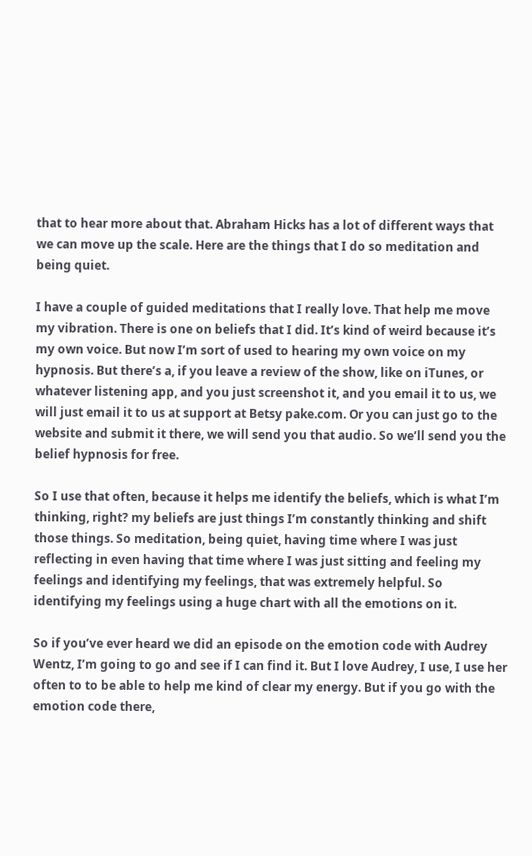that to hear more about that. Abraham Hicks has a lot of different ways that we can move up the scale. Here are the things that I do so meditation and being quiet.

I have a couple of guided meditations that I really love. That help me move my vibration. There is one on beliefs that I did. It’s kind of weird because it’s my own voice. But now I’m sort of used to hearing my own voice on my hypnosis. But there’s a, if you leave a review of the show, like on iTunes, or whatever listening app, and you just screenshot it, and you email it to us, we will just email it to us at support at Betsy pake.com. Or you can just go to the website and submit it there, we will send you that audio. So we’ll send you the belief hypnosis for free.

So I use that often, because it helps me identify the beliefs, which is what I’m thinking, right? my beliefs are just things I’m constantly thinking and shift those things. So meditation, being quiet, having time where I was just reflecting in even having that time where I was just sitting and feeling my feelings and identifying my feelings, that was extremely helpful. So identifying my feelings using a huge chart with all the emotions on it.

So if you’ve ever heard we did an episode on the emotion code with Audrey Wentz, I’m going to go and see if I can find it. But I love Audrey, I use, I use her often to to be able to help me kind of clear my energy. But if you go with the emotion code there,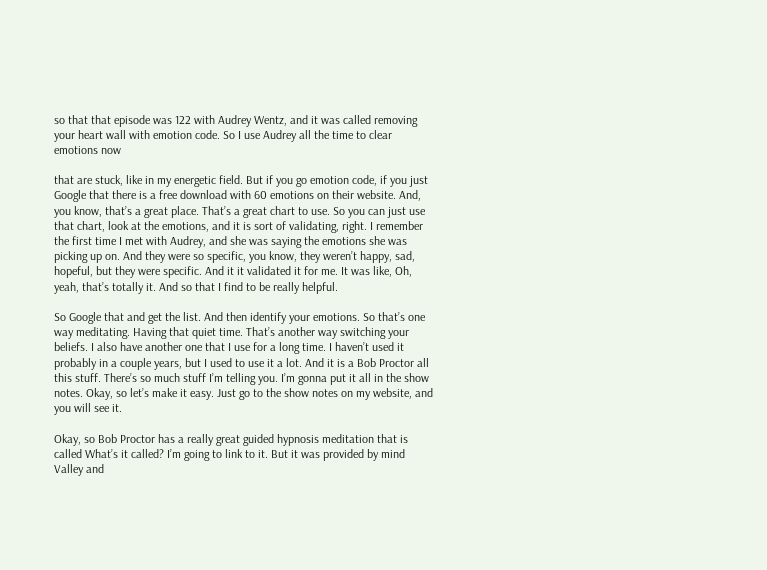so that that episode was 122 with Audrey Wentz, and it was called removing your heart wall with emotion code. So I use Audrey all the time to clear emotions now

that are stuck, like in my energetic field. But if you go emotion code, if you just Google that there is a free download with 60 emotions on their website. And, you know, that’s a great place. That’s a great chart to use. So you can just use that chart, look at the emotions, and it is sort of validating, right. I remember the first time I met with Audrey, and she was saying the emotions she was picking up on. And they were so specific, you know, they weren’t happy, sad, hopeful, but they were specific. And it it validated it for me. It was like, Oh, yeah, that’s totally it. And so that I find to be really helpful.

So Google that and get the list. And then identify your emotions. So that’s one way meditating. Having that quiet time. That’s another way switching your beliefs. I also have another one that I use for a long time. I haven’t used it probably in a couple years, but I used to use it a lot. And it is a Bob Proctor all this stuff. There’s so much stuff I’m telling you. I’m gonna put it all in the show notes. Okay, so let’s make it easy. Just go to the show notes on my website, and you will see it.

Okay, so Bob Proctor has a really great guided hypnosis meditation that is called What’s it called? I’m going to link to it. But it was provided by mind Valley and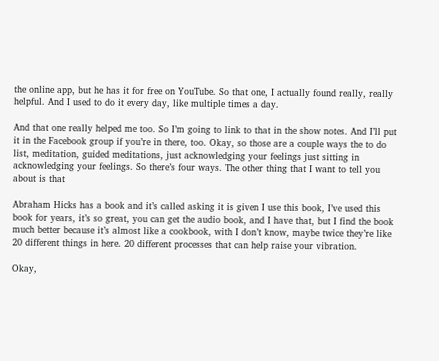the online app, but he has it for free on YouTube. So that one, I actually found really, really helpful. And I used to do it every day, like multiple times a day.

And that one really helped me too. So I’m going to link to that in the show notes. And I’ll put it in the Facebook group if you’re in there, too. Okay, so those are a couple ways the to do list, meditation, guided meditations, just acknowledging your feelings just sitting in acknowledging your feelings. So there’s four ways. The other thing that I want to tell you about is that

Abraham Hicks has a book and it’s called asking it is given I use this book, I’ve used this book for years, it’s so great, you can get the audio book, and I have that, but I find the book much better because it’s almost like a cookbook, with I don’t know, maybe twice they’re like 20 different things in here. 20 different processes that can help raise your vibration.

Okay,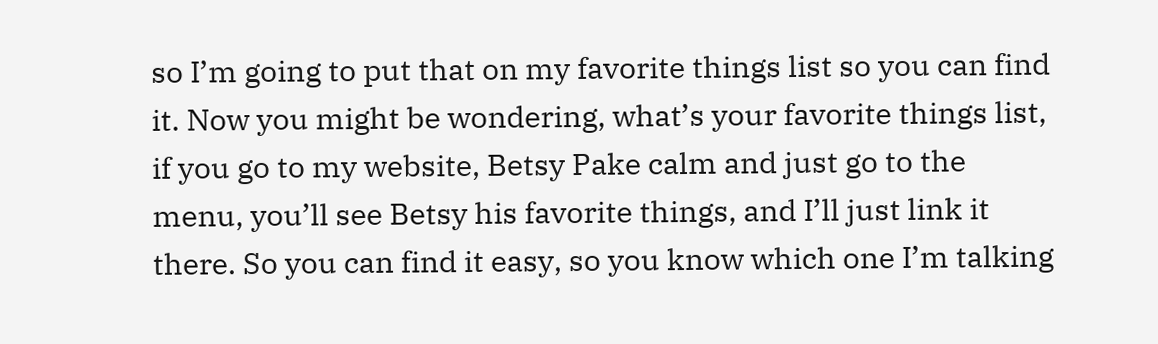so I’m going to put that on my favorite things list so you can find it. Now you might be wondering, what’s your favorite things list, if you go to my website, Betsy Pake calm and just go to the menu, you’ll see Betsy his favorite things, and I’ll just link it there. So you can find it easy, so you know which one I’m talking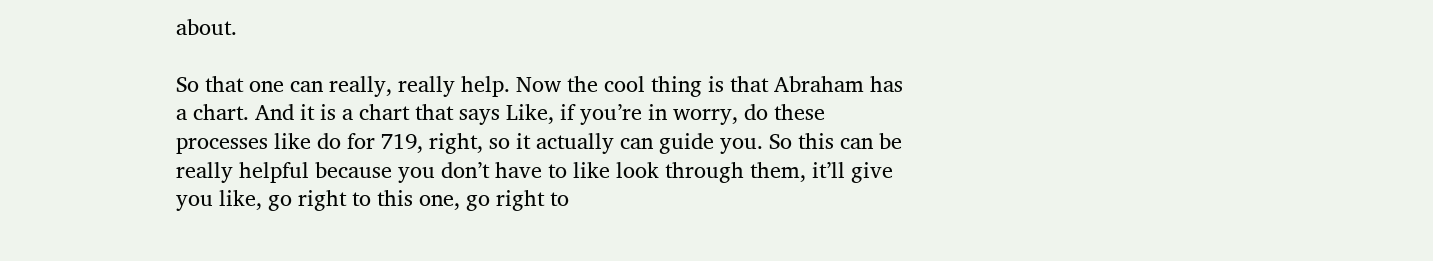about.

So that one can really, really help. Now the cool thing is that Abraham has a chart. And it is a chart that says Like, if you’re in worry, do these processes like do for 719, right, so it actually can guide you. So this can be really helpful because you don’t have to like look through them, it’ll give you like, go right to this one, go right to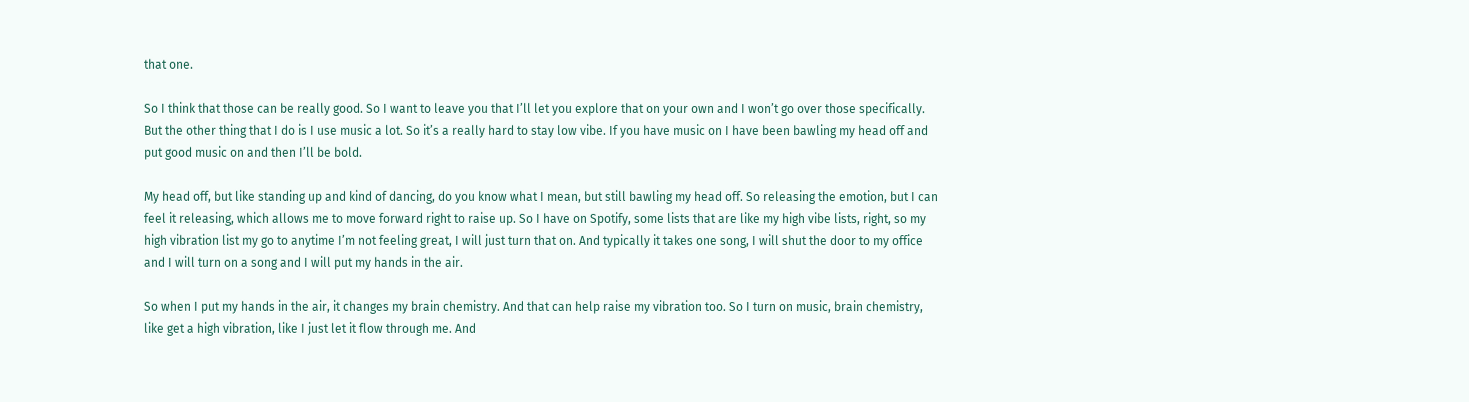that one.

So I think that those can be really good. So I want to leave you that I’ll let you explore that on your own and I won’t go over those specifically. But the other thing that I do is I use music a lot. So it’s a really hard to stay low vibe. If you have music on I have been bawling my head off and put good music on and then I’ll be bold.

My head off, but like standing up and kind of dancing, do you know what I mean, but still bawling my head off. So releasing the emotion, but I can feel it releasing, which allows me to move forward right to raise up. So I have on Spotify, some lists that are like my high vibe lists, right, so my high vibration list my go to anytime I’m not feeling great, I will just turn that on. And typically it takes one song, I will shut the door to my office and I will turn on a song and I will put my hands in the air.

So when I put my hands in the air, it changes my brain chemistry. And that can help raise my vibration too. So I turn on music, brain chemistry, like get a high vibration, like I just let it flow through me. And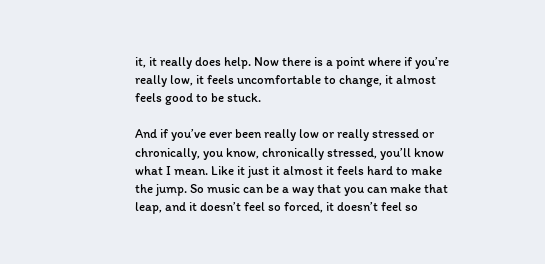it, it really does help. Now there is a point where if you’re really low, it feels uncomfortable to change, it almost feels good to be stuck.

And if you’ve ever been really low or really stressed or chronically, you know, chronically stressed, you’ll know what I mean. Like it just it almost it feels hard to make the jump. So music can be a way that you can make that leap, and it doesn’t feel so forced, it doesn’t feel so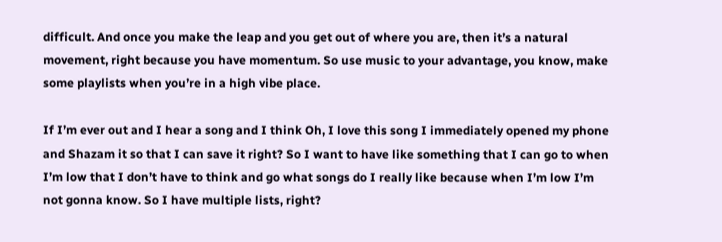difficult. And once you make the leap and you get out of where you are, then it’s a natural movement, right because you have momentum. So use music to your advantage, you know, make some playlists when you’re in a high vibe place.

If I’m ever out and I hear a song and I think Oh, I love this song I immediately opened my phone and Shazam it so that I can save it right? So I want to have like something that I can go to when I’m low that I don’t have to think and go what songs do I really like because when I’m low I’m not gonna know. So I have multiple lists, right?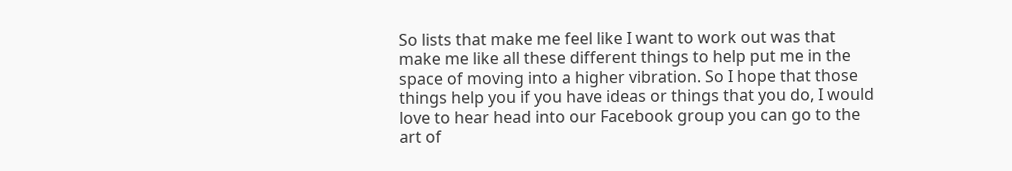So lists that make me feel like I want to work out was that make me like all these different things to help put me in the space of moving into a higher vibration. So I hope that those things help you if you have ideas or things that you do, I would love to hear head into our Facebook group you can go to the art of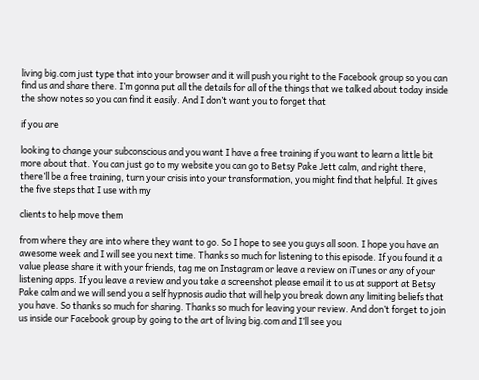living big.com just type that into your browser and it will push you right to the Facebook group so you can find us and share there. I’m gonna put all the details for all of the things that we talked about today inside the show notes so you can find it easily. And I don’t want you to forget that

if you are

looking to change your subconscious and you want I have a free training if you want to learn a little bit more about that. You can just go to my website you can go to Betsy Pake Jett calm, and right there, there’ll be a free training, turn your crisis into your transformation, you might find that helpful. It gives the five steps that I use with my

clients to help move them

from where they are into where they want to go. So I hope to see you guys all soon. I hope you have an awesome week and I will see you next time. Thanks so much for listening to this episode. If you found it a value please share it with your friends, tag me on Instagram or leave a review on iTunes or any of your listening apps. If you leave a review and you take a screenshot please email it to us at support at Betsy Pake calm and we will send you a self hypnosis audio that will help you break down any limiting beliefs that you have. So thanks so much for sharing. Thanks so much for leaving your review. And don’t forget to join us inside our Facebook group by going to the art of living big.com and I’ll see you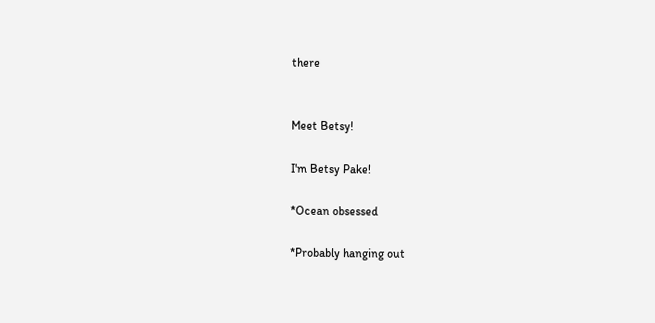there


Meet Betsy!

I'm Betsy Pake!

*Ocean obsessed

*Probably hanging out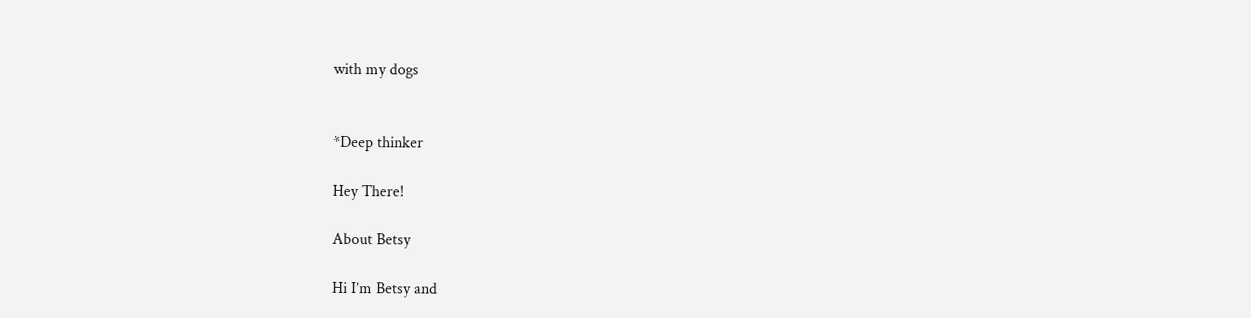with my dogs


*Deep thinker

Hey There!

About Betsy

Hi I’m Betsy and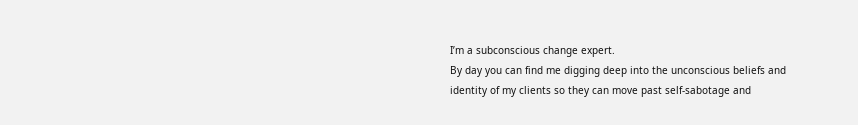I’m a subconscious change expert.
By day you can find me digging deep into the unconscious beliefs and identity of my clients so they can move past self-sabotage and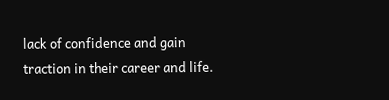lack of confidence and gain traction in their career and life.